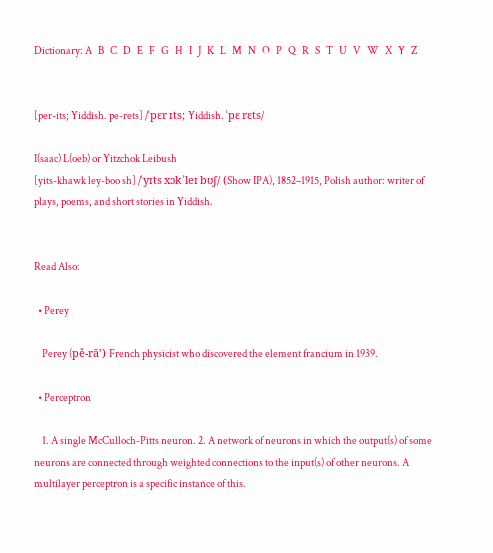Dictionary: A   B   C   D   E   F   G   H   I   J   K   L   M   N   O   P   Q   R   S   T   U   V   W   X   Y   Z


[per-its; Yiddish. pe-rets] /ˈpɛr ɪts; Yiddish. ˈpɛ rɛts/

I(saac) L(oeb) or Yitzchok Leibush
[yits-khawk ley-boo sh] /ˈyɪts xɔk ˈleɪ bʊʃ/ (Show IPA), 1852–1915, Polish author: writer of plays, poems, and short stories in Yiddish.


Read Also:

  • Perey

    Perey (pě-rā’) French physicist who discovered the element francium in 1939.

  • Perceptron

    1. A single McCulloch-Pitts neuron. 2. A network of neurons in which the output(s) of some neurons are connected through weighted connections to the input(s) of other neurons. A multilayer perceptron is a specific instance of this.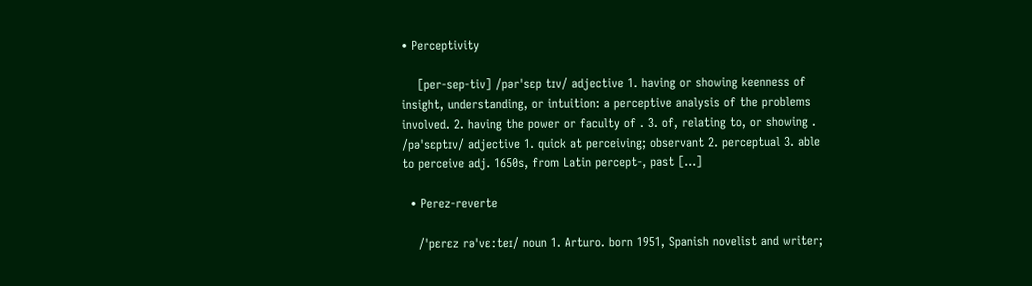• Perceptivity

    [per-sep-tiv] /pərˈsɛp tɪv/ adjective 1. having or showing keenness of insight, understanding, or intuition: a perceptive analysis of the problems involved. 2. having the power or faculty of . 3. of, relating to, or showing . /pəˈsɛptɪv/ adjective 1. quick at perceiving; observant 2. perceptual 3. able to perceive adj. 1650s, from Latin percept-, past […]

  • Perez-reverte

    /ˈpɛrɛz rəˈvɛːteɪ/ noun 1. Arturo. born 1951, Spanish novelist and writer;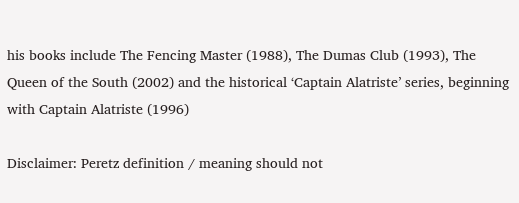his books include The Fencing Master (1988), The Dumas Club (1993), The Queen of the South (2002) and the historical ‘Captain Alatriste’ series, beginning with Captain Alatriste (1996)

Disclaimer: Peretz definition / meaning should not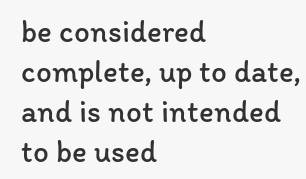be considered complete, up to date, and is not intended to be used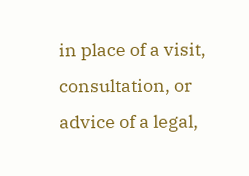in place of a visit, consultation, or advice of a legal,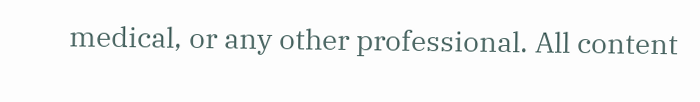medical, or any other professional. All content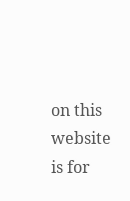on this website is for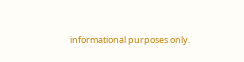informational purposes only.